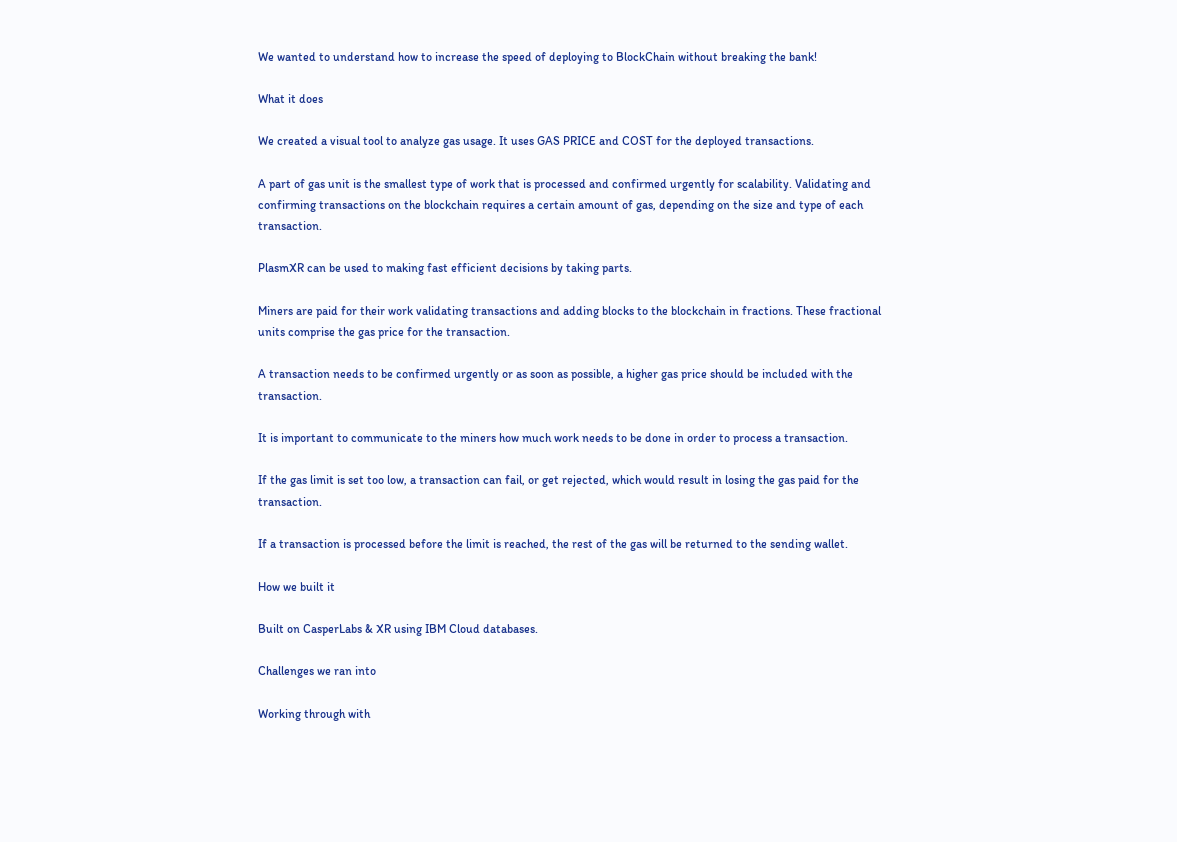We wanted to understand how to increase the speed of deploying to BlockChain without breaking the bank!

What it does

We created a visual tool to analyze gas usage. It uses GAS PRICE and COST for the deployed transactions.

A part of gas unit is the smallest type of work that is processed and confirmed urgently for scalability. Validating and confirming transactions on the blockchain requires a certain amount of gas, depending on the size and type of each transaction.

PlasmXR can be used to making fast efficient decisions by taking parts.

Miners are paid for their work validating transactions and adding blocks to the blockchain in fractions. These fractional units comprise the gas price for the transaction.

A transaction needs to be confirmed urgently or as soon as possible, a higher gas price should be included with the transaction.

It is important to communicate to the miners how much work needs to be done in order to process a transaction.

If the gas limit is set too low, a transaction can fail, or get rejected, which would result in losing the gas paid for the transaction.

If a transaction is processed before the limit is reached, the rest of the gas will be returned to the sending wallet.

How we built it

Built on CasperLabs & XR using IBM Cloud databases.

Challenges we ran into

Working through with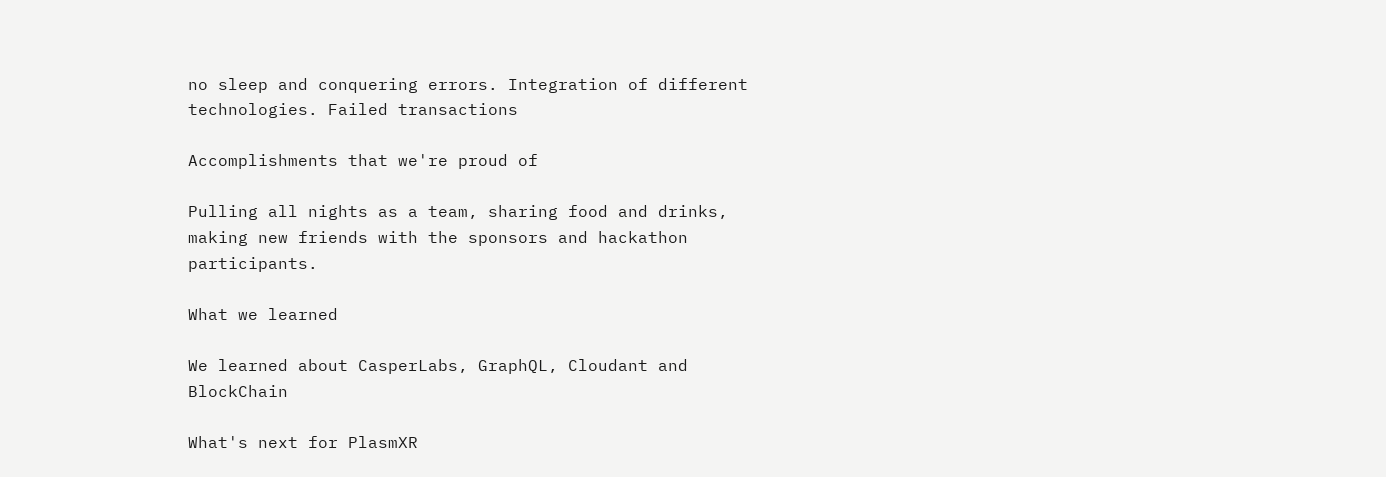no sleep and conquering errors. Integration of different technologies. Failed transactions

Accomplishments that we're proud of

Pulling all nights as a team, sharing food and drinks, making new friends with the sponsors and hackathon participants.

What we learned

We learned about CasperLabs, GraphQL, Cloudant and BlockChain

What's next for PlasmXR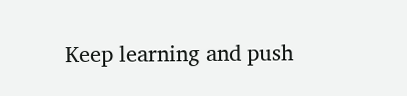Keep learning and push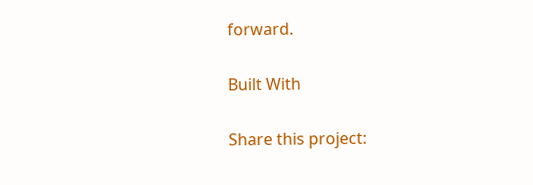forward.

Built With

Share this project: